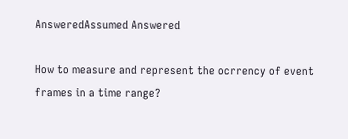AnsweredAssumed Answered

How to measure and represent the ocrrency of event frames in a time range?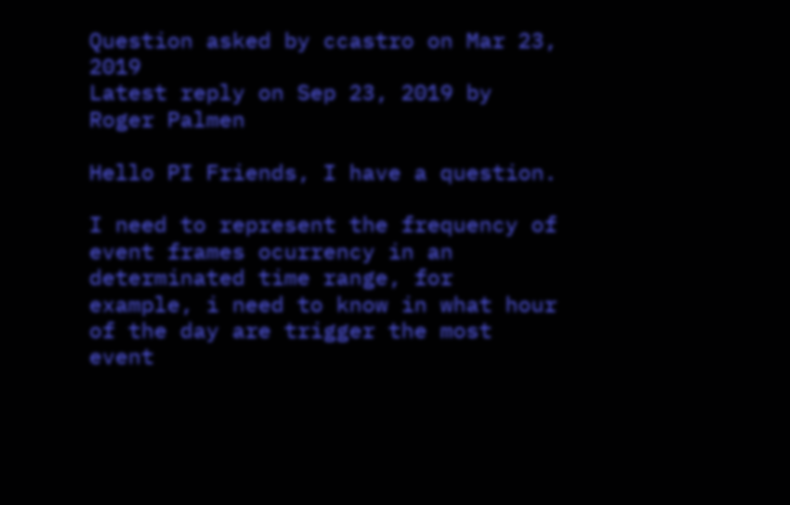Question asked by ccastro on Mar 23, 2019
Latest reply on Sep 23, 2019 by Roger Palmen

Hello PI Friends, I have a question.

I need to represent the frequency of event frames ocurrency in an determinated time range, for example, i need to know in what hour of the day are trigger the most event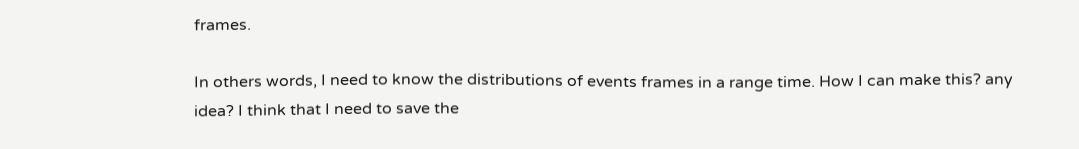frames.

In others words, I need to know the distributions of events frames in a range time. How I can make this? any idea? I think that I need to save the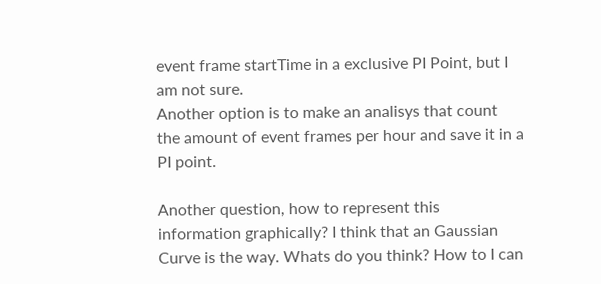event frame startTime in a exclusive PI Point, but I am not sure.
Another option is to make an analisys that count the amount of event frames per hour and save it in a PI point.

Another question, how to represent this information graphically? I think that an Gaussian Curve is the way. Whats do you think? How to I can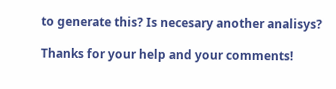to generate this? Is necesary another analisys?

Thanks for your help and your comments!